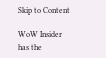Skip to Content

WoW Insider has the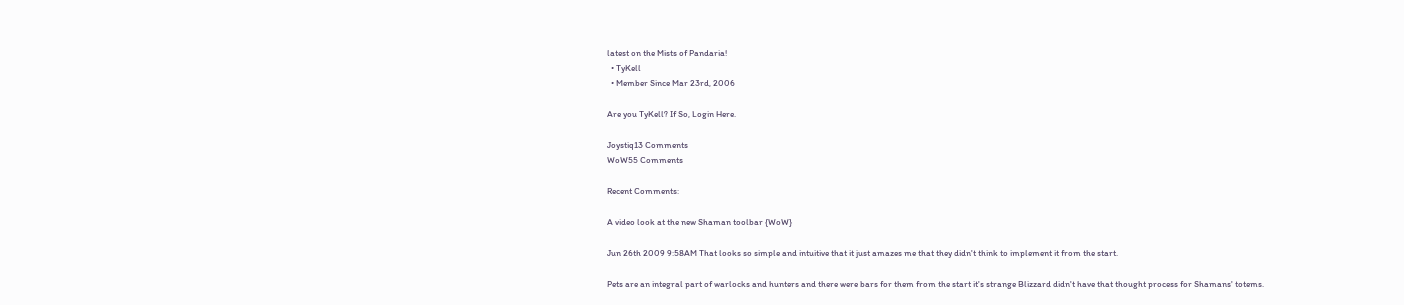latest on the Mists of Pandaria!
  • TyKell
  • Member Since Mar 23rd, 2006

Are you TyKell? If So, Login Here.

Joystiq13 Comments
WoW55 Comments

Recent Comments:

A video look at the new Shaman toolbar {WoW}

Jun 26th 2009 9:58AM That looks so simple and intuitive that it just amazes me that they didn't think to implement it from the start.

Pets are an integral part of warlocks and hunters and there were bars for them from the start it's strange Blizzard didn't have that thought process for Shamans' totems.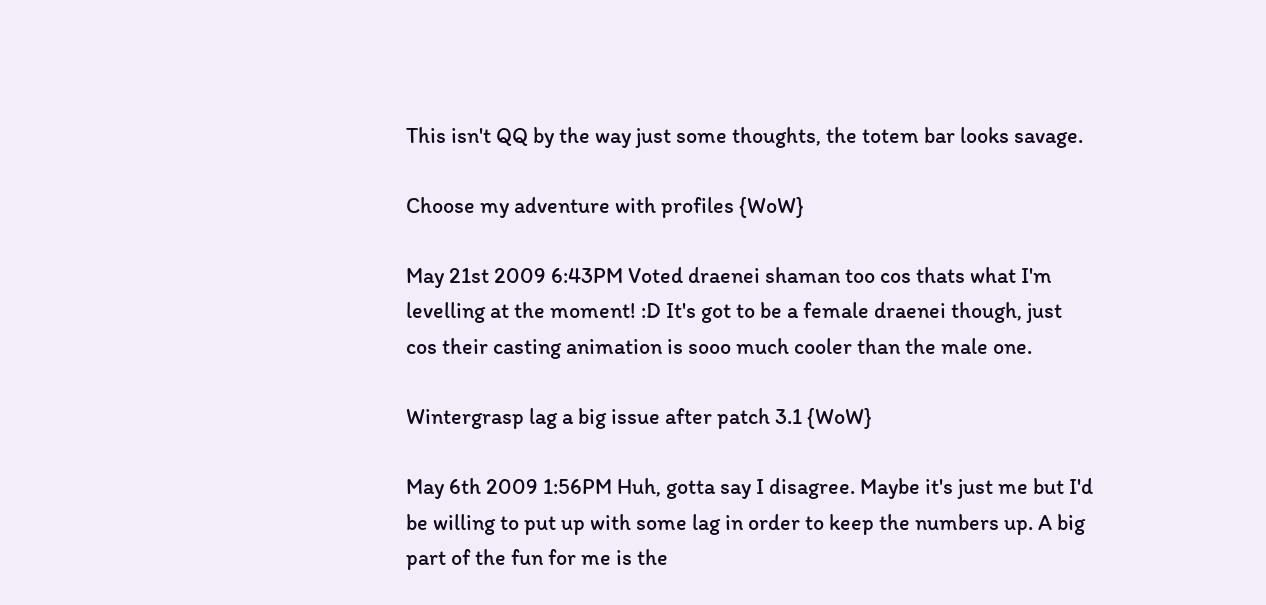This isn't QQ by the way just some thoughts, the totem bar looks savage.

Choose my adventure with profiles {WoW}

May 21st 2009 6:43PM Voted draenei shaman too cos thats what I'm levelling at the moment! :D It's got to be a female draenei though, just cos their casting animation is sooo much cooler than the male one.

Wintergrasp lag a big issue after patch 3.1 {WoW}

May 6th 2009 1:56PM Huh, gotta say I disagree. Maybe it's just me but I'd be willing to put up with some lag in order to keep the numbers up. A big part of the fun for me is the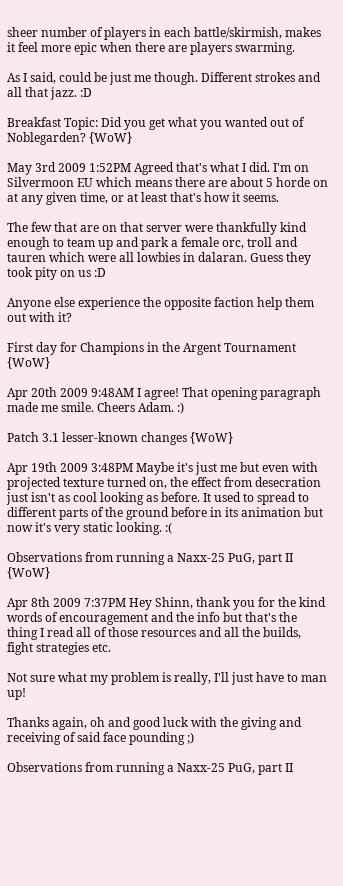sheer number of players in each battle/skirmish, makes it feel more epic when there are players swarming.

As I said, could be just me though. Different strokes and all that jazz. :D

Breakfast Topic: Did you get what you wanted out of Noblegarden? {WoW}

May 3rd 2009 1:52PM Agreed that's what I did. I'm on Silvermoon EU which means there are about 5 horde on at any given time, or at least that's how it seems.

The few that are on that server were thankfully kind enough to team up and park a female orc, troll and tauren which were all lowbies in dalaran. Guess they took pity on us :D

Anyone else experience the opposite faction help them out with it?

First day for Champions in the Argent Tournament {WoW}

Apr 20th 2009 9:48AM I agree! That opening paragraph made me smile. Cheers Adam. :)

Patch 3.1 lesser-known changes {WoW}

Apr 19th 2009 3:48PM Maybe it's just me but even with projected texture turned on, the effect from desecration just isn't as cool looking as before. It used to spread to different parts of the ground before in its animation but now it's very static looking. :(

Observations from running a Naxx-25 PuG, part II {WoW}

Apr 8th 2009 7:37PM Hey Shinn, thank you for the kind words of encouragement and the info but that's the thing I read all of those resources and all the builds, fight strategies etc.

Not sure what my problem is really, I'll just have to man up!

Thanks again, oh and good luck with the giving and receiving of said face pounding ;)

Observations from running a Naxx-25 PuG, part II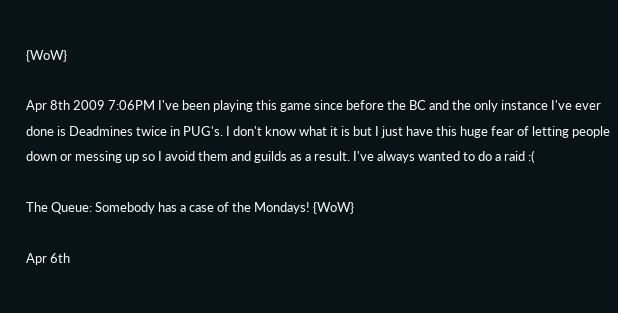{WoW}

Apr 8th 2009 7:06PM I've been playing this game since before the BC and the only instance I've ever done is Deadmines twice in PUG's. I don't know what it is but I just have this huge fear of letting people down or messing up so I avoid them and guilds as a result. I've always wanted to do a raid :(

The Queue: Somebody has a case of the Mondays! {WoW}

Apr 6th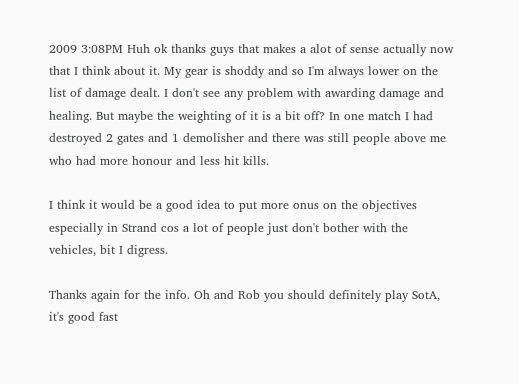2009 3:08PM Huh ok thanks guys that makes a alot of sense actually now that I think about it. My gear is shoddy and so I'm always lower on the list of damage dealt. I don't see any problem with awarding damage and healing. But maybe the weighting of it is a bit off? In one match I had destroyed 2 gates and 1 demolisher and there was still people above me who had more honour and less hit kills.

I think it would be a good idea to put more onus on the objectives especially in Strand cos a lot of people just don't bother with the vehicles, bit I digress.

Thanks again for the info. Oh and Rob you should definitely play SotA, it's good fast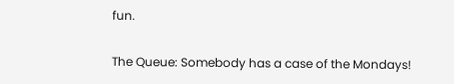fun.

The Queue: Somebody has a case of the Mondays!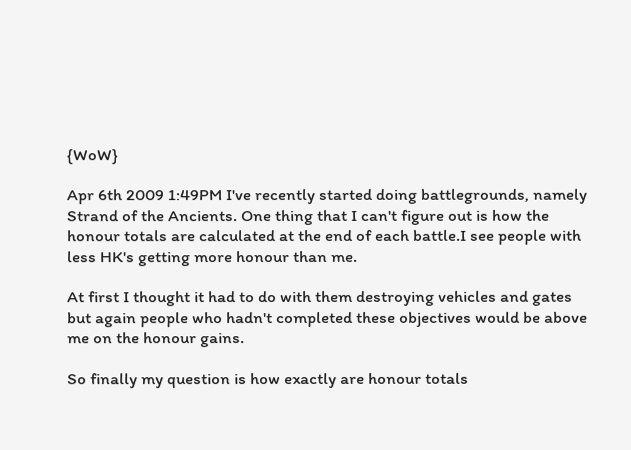{WoW}

Apr 6th 2009 1:49PM I've recently started doing battlegrounds, namely Strand of the Ancients. One thing that I can't figure out is how the honour totals are calculated at the end of each battle.I see people with less HK's getting more honour than me.

At first I thought it had to do with them destroying vehicles and gates but again people who hadn't completed these objectives would be above me on the honour gains.

So finally my question is how exactly are honour totals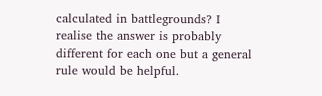calculated in battlegrounds? I realise the answer is probably different for each one but a general rule would be helpful.